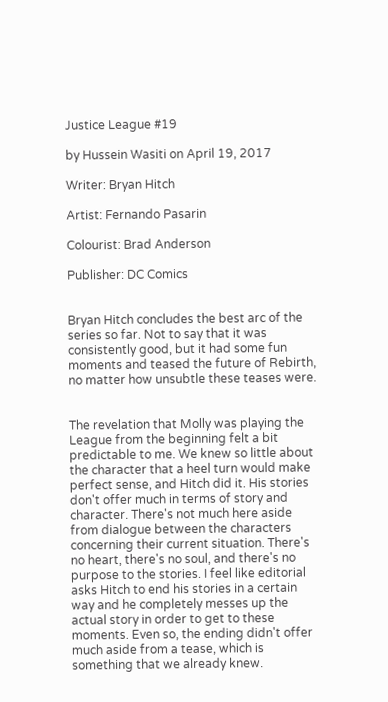Justice League #19

by Hussein Wasiti on April 19, 2017

Writer: Bryan Hitch

Artist: Fernando Pasarin

Colourist: Brad Anderson

Publisher: DC Comics


Bryan Hitch concludes the best arc of the series so far. Not to say that it was consistently good, but it had some fun moments and teased the future of Rebirth, no matter how unsubtle these teases were.


The revelation that Molly was playing the League from the beginning felt a bit predictable to me. We knew so little about the character that a heel turn would make perfect sense, and Hitch did it. His stories don't offer much in terms of story and character. There's not much here aside from dialogue between the characters concerning their current situation. There's no heart, there's no soul, and there's no purpose to the stories. I feel like editorial asks Hitch to end his stories in a certain way and he completely messes up the actual story in order to get to these moments. Even so, the ending didn't offer much aside from a tease, which is something that we already knew.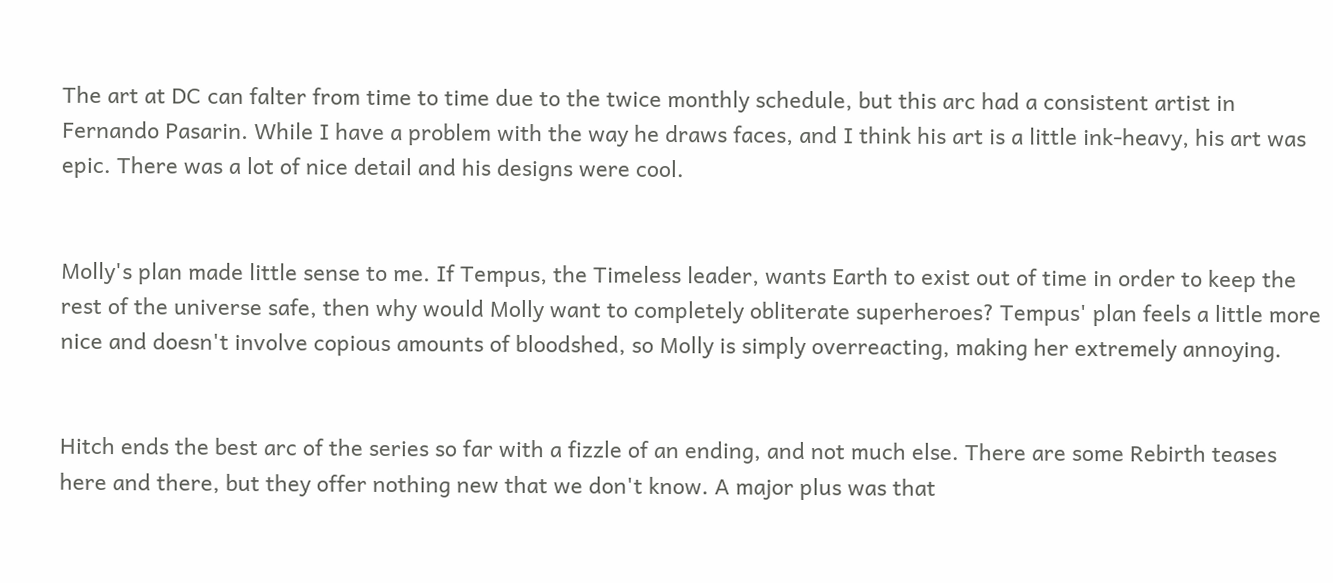The art at DC can falter from time to time due to the twice monthly schedule, but this arc had a consistent artist in Fernando Pasarin. While I have a problem with the way he draws faces, and I think his art is a little ink-heavy, his art was epic. There was a lot of nice detail and his designs were cool.


Molly's plan made little sense to me. If Tempus, the Timeless leader, wants Earth to exist out of time in order to keep the rest of the universe safe, then why would Molly want to completely obliterate superheroes? Tempus' plan feels a little more nice and doesn't involve copious amounts of bloodshed, so Molly is simply overreacting, making her extremely annoying.


Hitch ends the best arc of the series so far with a fizzle of an ending, and not much else. There are some Rebirth teases here and there, but they offer nothing new that we don't know. A major plus was that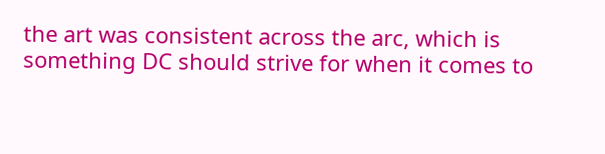the art was consistent across the arc, which is something DC should strive for when it comes to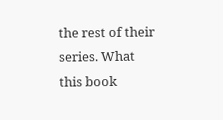the rest of their series. What this book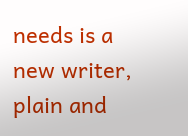needs is a new writer, plain and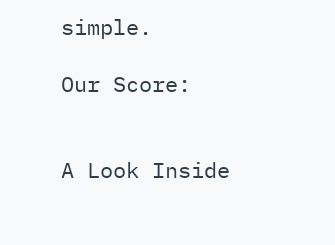simple.

Our Score:


A Look Inside